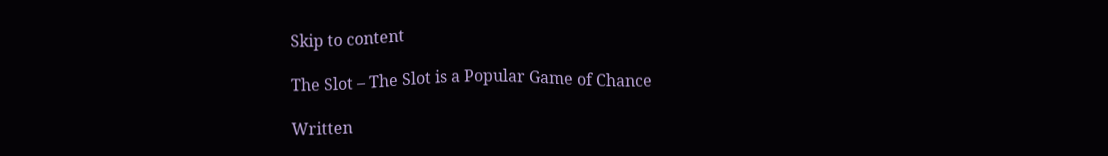Skip to content

The Slot – The Slot is a Popular Game of Chance

Written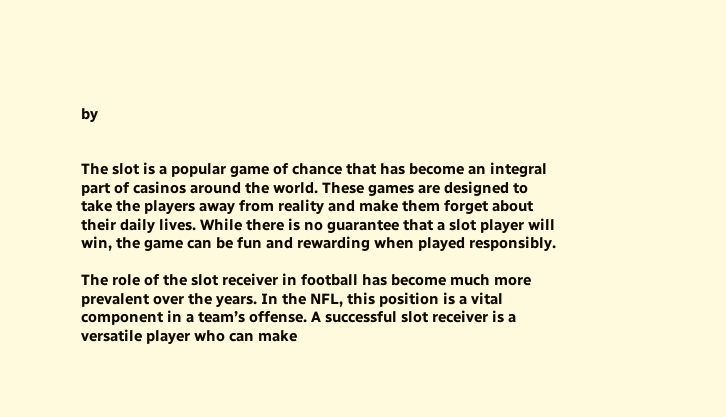by


The slot is a popular game of chance that has become an integral part of casinos around the world. These games are designed to take the players away from reality and make them forget about their daily lives. While there is no guarantee that a slot player will win, the game can be fun and rewarding when played responsibly.

The role of the slot receiver in football has become much more prevalent over the years. In the NFL, this position is a vital component in a team’s offense. A successful slot receiver is a versatile player who can make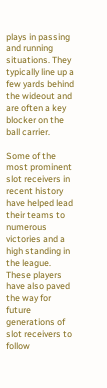plays in passing and running situations. They typically line up a few yards behind the wideout and are often a key blocker on the ball carrier.

Some of the most prominent slot receivers in recent history have helped lead their teams to numerous victories and a high standing in the league. These players have also paved the way for future generations of slot receivers to follow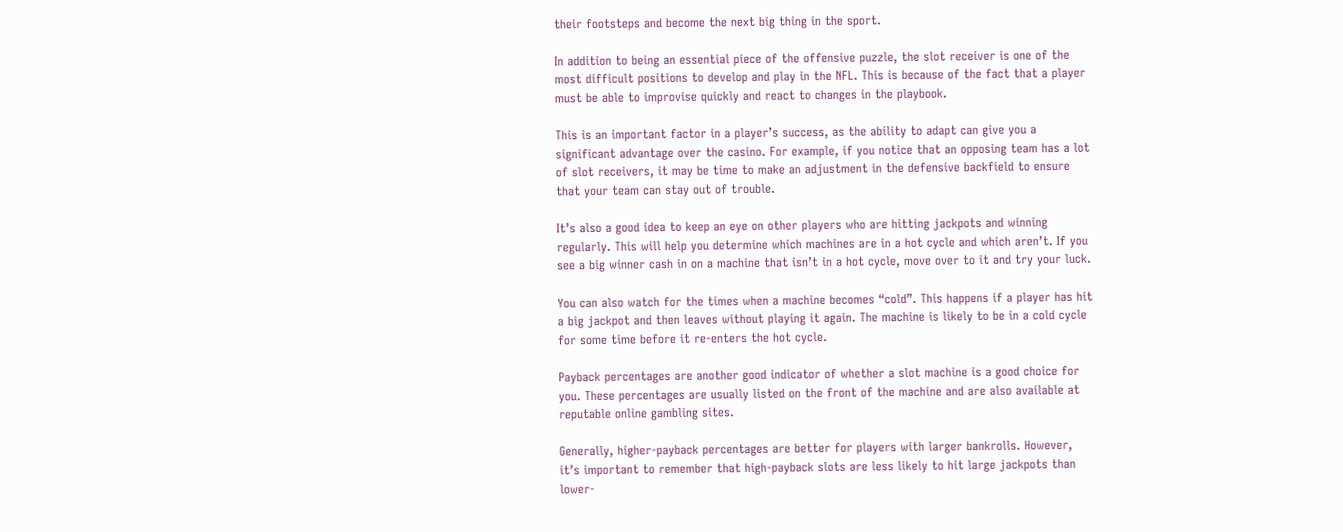their footsteps and become the next big thing in the sport.

In addition to being an essential piece of the offensive puzzle, the slot receiver is one of the most difficult positions to develop and play in the NFL. This is because of the fact that a player must be able to improvise quickly and react to changes in the playbook.

This is an important factor in a player’s success, as the ability to adapt can give you a significant advantage over the casino. For example, if you notice that an opposing team has a lot of slot receivers, it may be time to make an adjustment in the defensive backfield to ensure that your team can stay out of trouble.

It’s also a good idea to keep an eye on other players who are hitting jackpots and winning regularly. This will help you determine which machines are in a hot cycle and which aren’t. If you see a big winner cash in on a machine that isn’t in a hot cycle, move over to it and try your luck.

You can also watch for the times when a machine becomes “cold”. This happens if a player has hit a big jackpot and then leaves without playing it again. The machine is likely to be in a cold cycle for some time before it re-enters the hot cycle.

Payback percentages are another good indicator of whether a slot machine is a good choice for you. These percentages are usually listed on the front of the machine and are also available at reputable online gambling sites.

Generally, higher-payback percentages are better for players with larger bankrolls. However, it’s important to remember that high-payback slots are less likely to hit large jackpots than lower-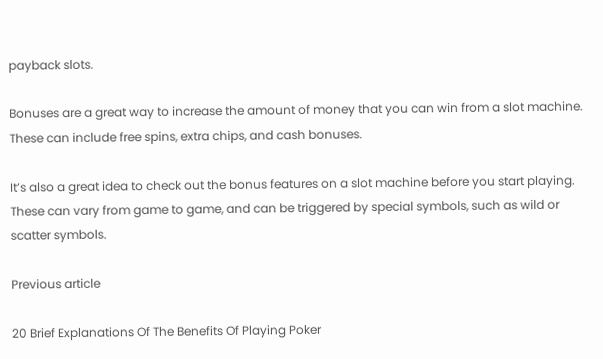payback slots.

Bonuses are a great way to increase the amount of money that you can win from a slot machine. These can include free spins, extra chips, and cash bonuses.

It’s also a great idea to check out the bonus features on a slot machine before you start playing. These can vary from game to game, and can be triggered by special symbols, such as wild or scatter symbols.

Previous article

20 Brief Explanations Of The Benefits Of Playing Poker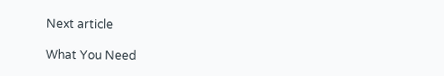Next article

What You Need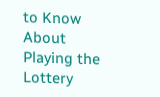to Know About Playing the Lottery